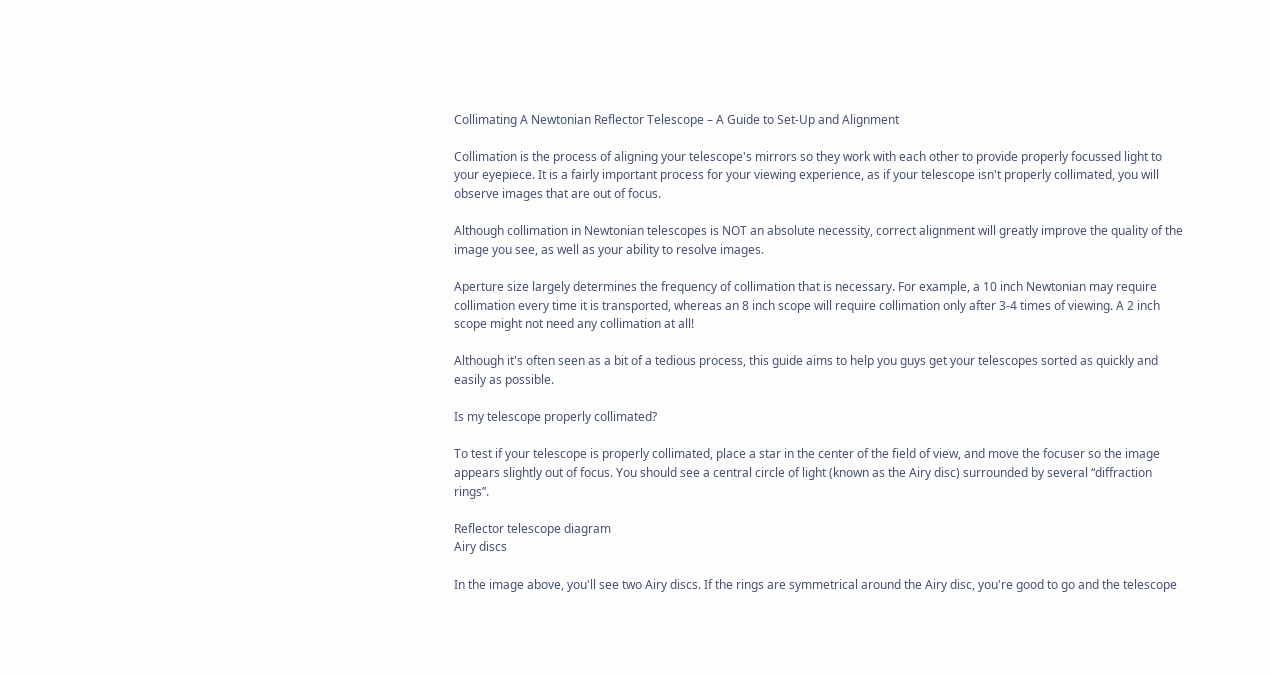Collimating A Newtonian Reflector Telescope – A Guide to Set-Up and Alignment

Collimation is the process of aligning your telescope's mirrors so they work with each other to provide properly focussed light to your eyepiece. It is a fairly important process for your viewing experience, as if your telescope isn't properly collimated, you will observe images that are out of focus.

Although collimation in Newtonian telescopes is NOT an absolute necessity, correct alignment will greatly improve the quality of the image you see, as well as your ability to resolve images.

Aperture size largely determines the frequency of collimation that is necessary. For example, a 10 inch Newtonian may require collimation every time it is transported, whereas an 8 inch scope will require collimation only after 3-4 times of viewing. A 2 inch scope might not need any collimation at all!

Although it's often seen as a bit of a tedious process, this guide aims to help you guys get your telescopes sorted as quickly and easily as possible.

Is my telescope properly collimated?

To test if your telescope is properly collimated, place a star in the center of the field of view, and move the focuser so the image appears slightly out of focus. You should see a central circle of light (known as the Airy disc) surrounded by several “diffraction rings”.

Reflector telescope diagram
Airy discs

In the image above, you'll see two Airy discs. If the rings are symmetrical around the Airy disc, you're good to go and the telescope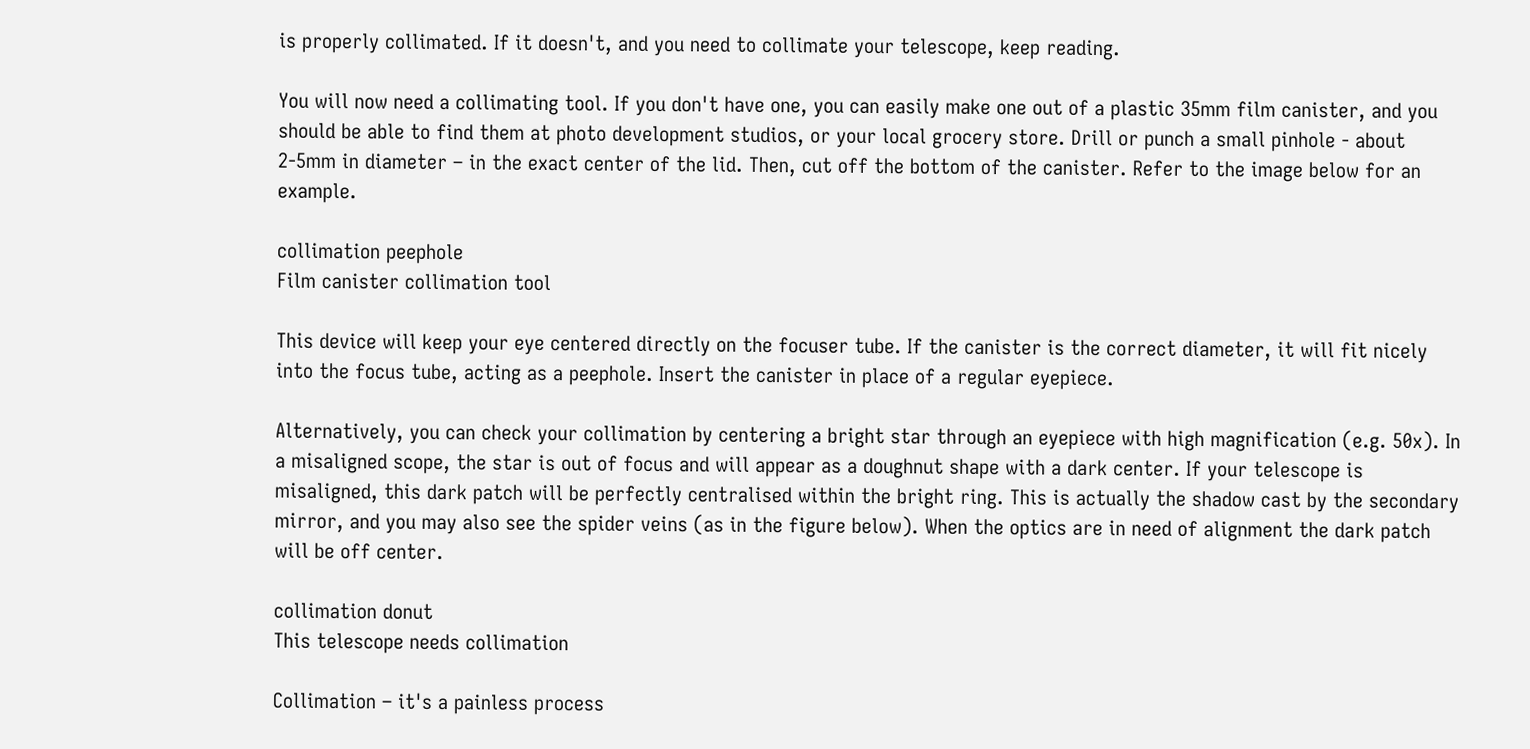is properly collimated. If it doesn't, and you need to collimate your telescope, keep reading.

You will now need a collimating tool. If you don't have one, you can easily make one out of a plastic 35mm film canister, and you should be able to find them at photo development studios, or your local grocery store. Drill or punch a small pinhole - about 2-5mm in diameter – in the exact center of the lid. Then, cut off the bottom of the canister. Refer to the image below for an example.

collimation peephole
Film canister collimation tool

This device will keep your eye centered directly on the focuser tube. If the canister is the correct diameter, it will fit nicely into the focus tube, acting as a peephole. Insert the canister in place of a regular eyepiece.

Alternatively, you can check your collimation by centering a bright star through an eyepiece with high magnification (e.g. 50x). In a misaligned scope, the star is out of focus and will appear as a doughnut shape with a dark center. If your telescope is misaligned, this dark patch will be perfectly centralised within the bright ring. This is actually the shadow cast by the secondary mirror, and you may also see the spider veins (as in the figure below). When the optics are in need of alignment the dark patch will be off center.

collimation donut
This telescope needs collimation

Collimation – it's a painless process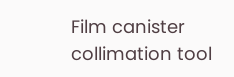Film canister collimation tool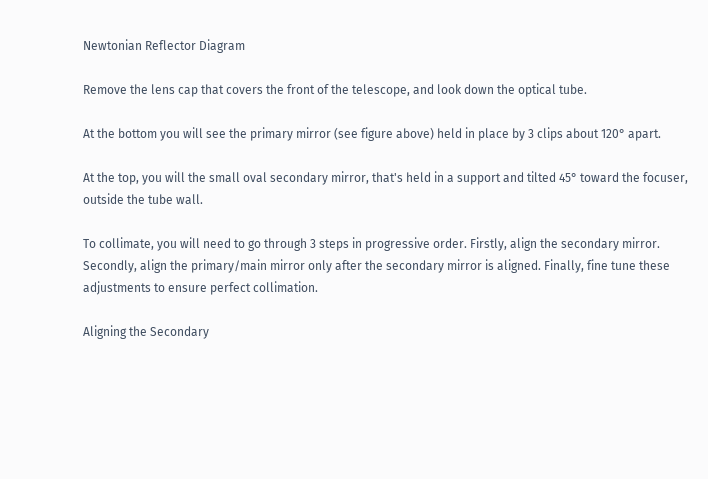Newtonian Reflector Diagram

Remove the lens cap that covers the front of the telescope, and look down the optical tube.

At the bottom you will see the primary mirror (see figure above) held in place by 3 clips about 120° apart.

At the top, you will the small oval secondary mirror, that's held in a support and tilted 45° toward the focuser, outside the tube wall.

To collimate, you will need to go through 3 steps in progressive order. Firstly, align the secondary mirror. Secondly, align the primary/main mirror only after the secondary mirror is aligned. Finally, fine tune these adjustments to ensure perfect collimation.

Aligning the Secondary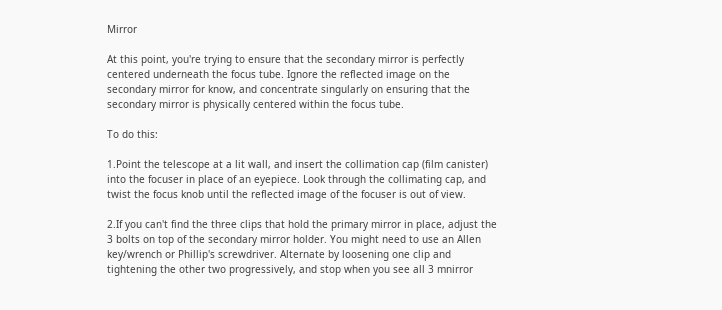Mirror

At this point, you're trying to ensure that the secondary mirror is perfectly centered underneath the focus tube. Ignore the reflected image on the secondary mirror for know, and concentrate singularly on ensuring that the secondary mirror is physically centered within the focus tube.

To do this:

1.Point the telescope at a lit wall, and insert the collimation cap (film canister) into the focuser in place of an eyepiece. Look through the collimating cap, and twist the focus knob until the reflected image of the focuser is out of view.

2.If you can't find the three clips that hold the primary mirror in place, adjust the 3 bolts on top of the secondary mirror holder. You might need to use an Allen key/wrench or Phillip's screwdriver. Alternate by loosening one clip and tightening the other two progressively, and stop when you see all 3 mnirror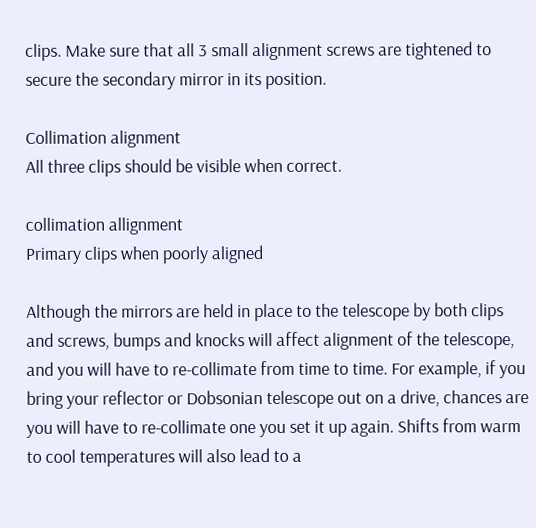clips. Make sure that all 3 small alignment screws are tightened to secure the secondary mirror in its position.

Collimation alignment
All three clips should be visible when correct.

collimation allignment
Primary clips when poorly aligned

Although the mirrors are held in place to the telescope by both clips and screws, bumps and knocks will affect alignment of the telescope, and you will have to re-collimate from time to time. For example, if you bring your reflector or Dobsonian telescope out on a drive, chances are you will have to re-collimate one you set it up again. Shifts from warm to cool temperatures will also lead to a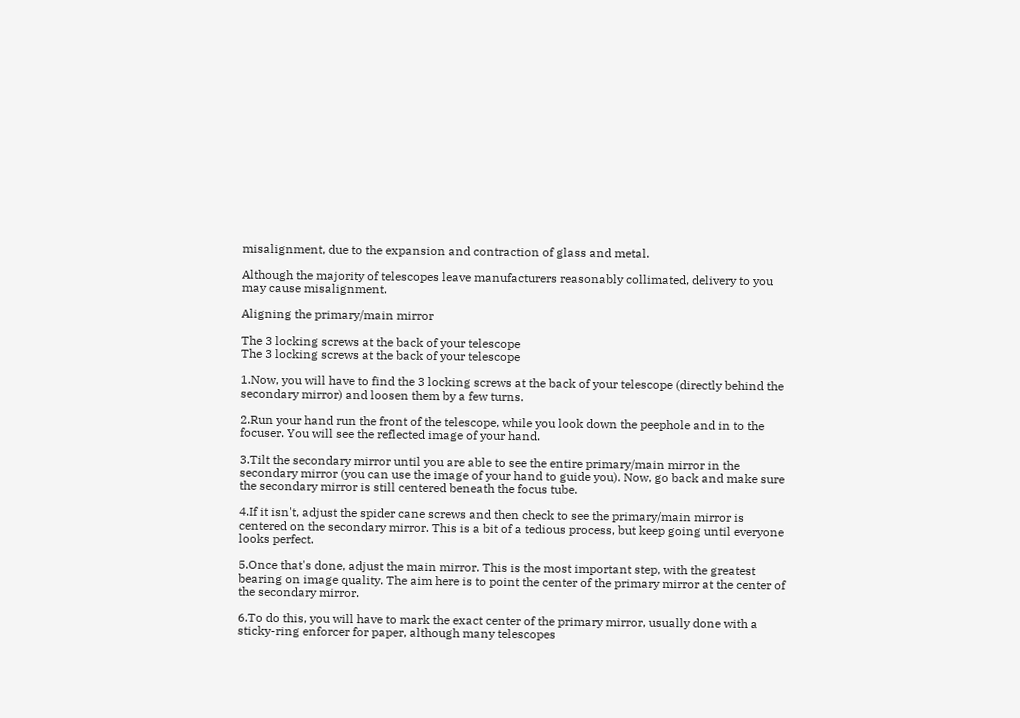misalignment, due to the expansion and contraction of glass and metal.

Although the majority of telescopes leave manufacturers reasonably collimated, delivery to you may cause misalignment.

Aligning the primary/main mirror

The 3 locking screws at the back of your telescope
The 3 locking screws at the back of your telescope

1.Now, you will have to find the 3 locking screws at the back of your telescope (directly behind the secondary mirror) and loosen them by a few turns.

2.Run your hand run the front of the telescope, while you look down the peephole and in to the focuser. You will see the reflected image of your hand.

3.Tilt the secondary mirror until you are able to see the entire primary/main mirror in the secondary mirror (you can use the image of your hand to guide you). Now, go back and make sure the secondary mirror is still centered beneath the focus tube.

4.If it isn't, adjust the spider cane screws and then check to see the primary/main mirror is centered on the secondary mirror. This is a bit of a tedious process, but keep going until everyone looks perfect.

5.Once that's done, adjust the main mirror. This is the most important step, with the greatest bearing on image quality. The aim here is to point the center of the primary mirror at the center of the secondary mirror.

6.To do this, you will have to mark the exact center of the primary mirror, usually done with a sticky-ring enforcer for paper, although many telescopes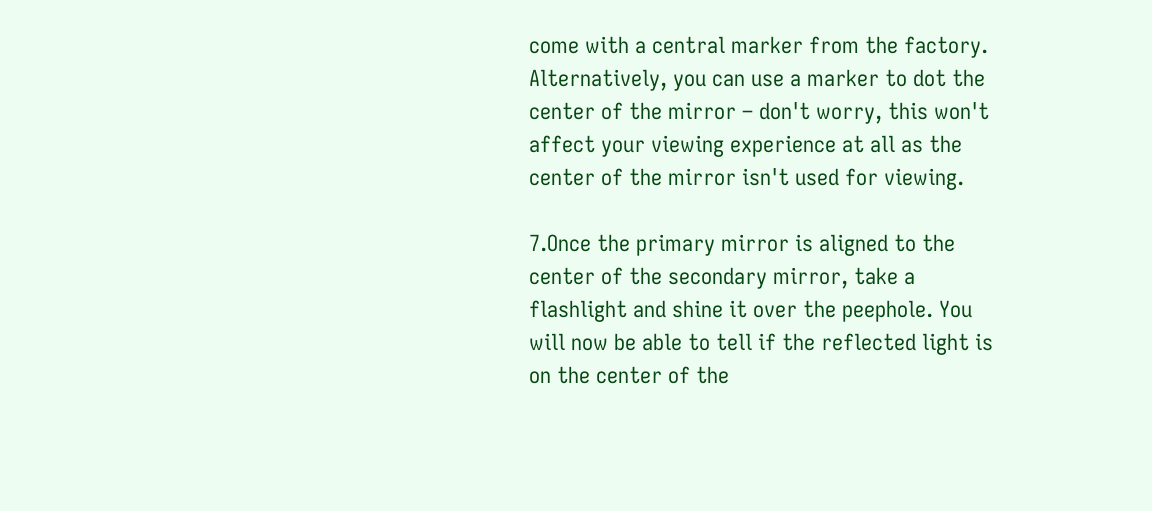come with a central marker from the factory. Alternatively, you can use a marker to dot the center of the mirror – don't worry, this won't affect your viewing experience at all as the center of the mirror isn't used for viewing.

7.Once the primary mirror is aligned to the center of the secondary mirror, take a flashlight and shine it over the peephole. You will now be able to tell if the reflected light is on the center of the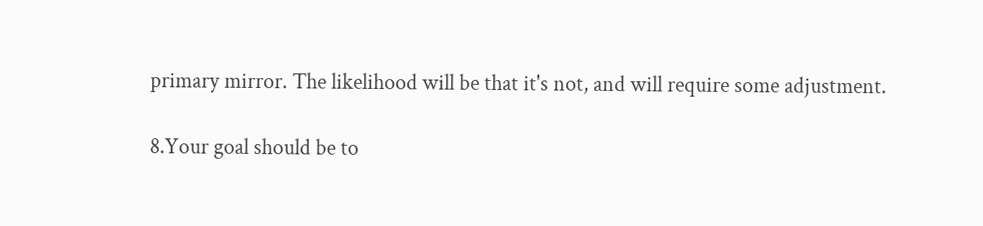primary mirror. The likelihood will be that it's not, and will require some adjustment.

8.Your goal should be to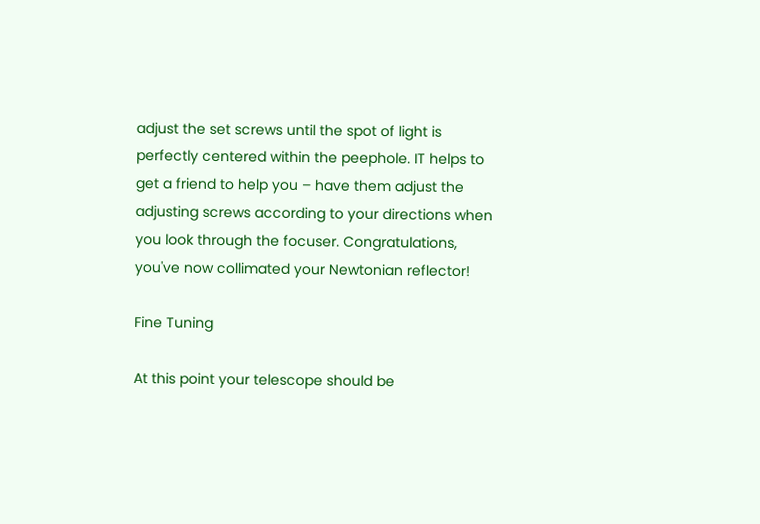adjust the set screws until the spot of light is perfectly centered within the peephole. IT helps to get a friend to help you – have them adjust the adjusting screws according to your directions when you look through the focuser. Congratulations, you've now collimated your Newtonian reflector!

Fine Tuning

At this point your telescope should be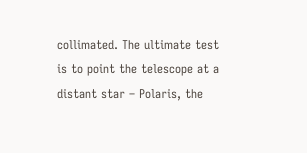collimated. The ultimate test is to point the telescope at a distant star – Polaris, the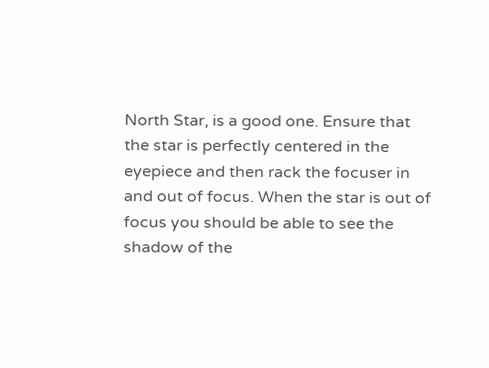North Star, is a good one. Ensure that the star is perfectly centered in the eyepiece and then rack the focuser in and out of focus. When the star is out of focus you should be able to see the shadow of the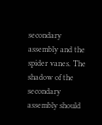secondary assembly and the spider vanes. The shadow of the secondary assembly should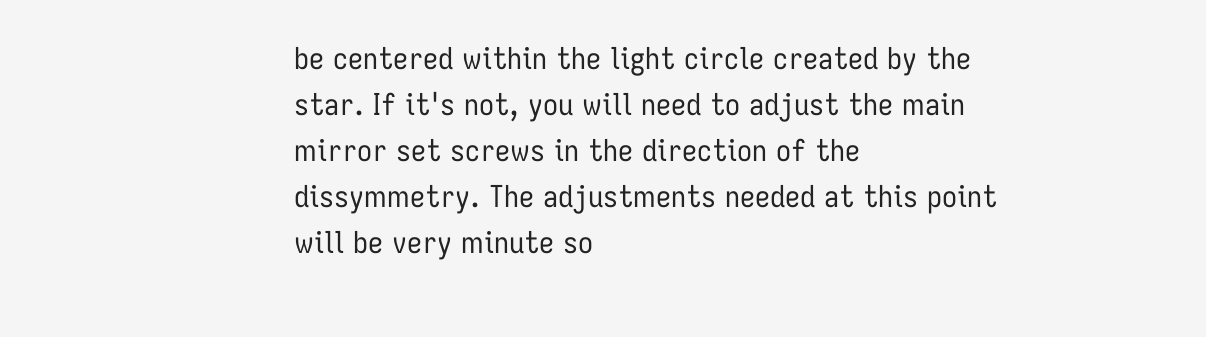be centered within the light circle created by the star. If it's not, you will need to adjust the main mirror set screws in the direction of the dissymmetry. The adjustments needed at this point will be very minute so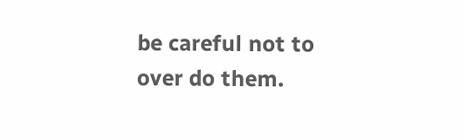be careful not to over do them.